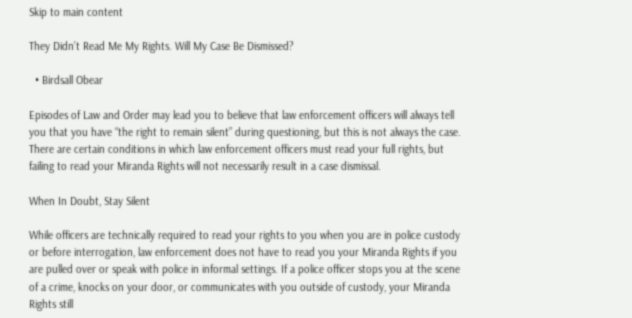Skip to main content

They Didn’t Read Me My Rights. Will My Case Be Dismissed?

  • Birdsall Obear

Episodes of Law and Order may lead you to believe that law enforcement officers will always tell you that you have “the right to remain silent” during questioning, but this is not always the case. There are certain conditions in which law enforcement officers must read your full rights, but failing to read your Miranda Rights will not necessarily result in a case dismissal.

When In Doubt, Stay Silent

While officers are technically required to read your rights to you when you are in police custody or before interrogation, law enforcement does not have to read you your Miranda Rights if you are pulled over or speak with police in informal settings. If a police officer stops you at the scene of a crime, knocks on your door, or communicates with you outside of custody, your Miranda Rights still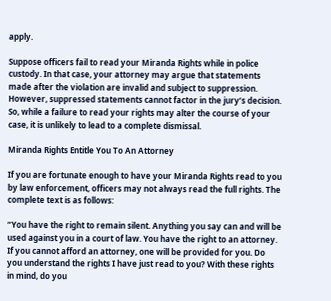apply.

Suppose officers fail to read your Miranda Rights while in police custody. In that case, your attorney may argue that statements made after the violation are invalid and subject to suppression. However, suppressed statements cannot factor in the jury’s decision. So, while a failure to read your rights may alter the course of your case, it is unlikely to lead to a complete dismissal.

Miranda Rights Entitle You To An Attorney

If you are fortunate enough to have your Miranda Rights read to you by law enforcement, officers may not always read the full rights. The complete text is as follows:

“You have the right to remain silent. Anything you say can and will be used against you in a court of law. You have the right to an attorney. If you cannot afford an attorney, one will be provided for you. Do you understand the rights I have just read to you? With these rights in mind, do you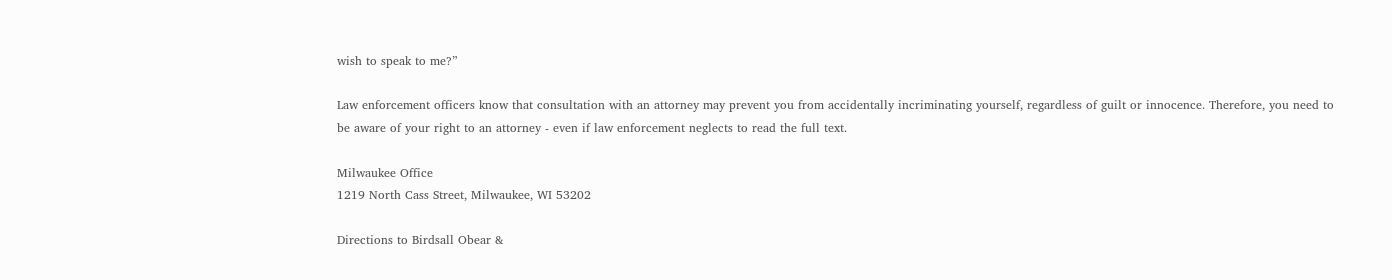wish to speak to me?”

Law enforcement officers know that consultation with an attorney may prevent you from accidentally incriminating yourself, regardless of guilt or innocence. Therefore, you need to be aware of your right to an attorney - even if law enforcement neglects to read the full text.

Milwaukee Office
1219 North Cass Street, Milwaukee, WI 53202

Directions to Birdsall Obear &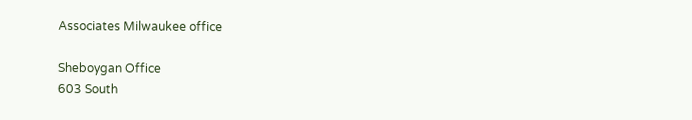Associates Milwaukee office

Sheboygan Office
603 South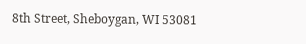8th Street, Sheboygan, WI 53081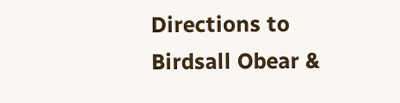Directions to Birdsall Obear &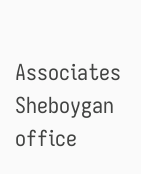Associates Sheboygan office